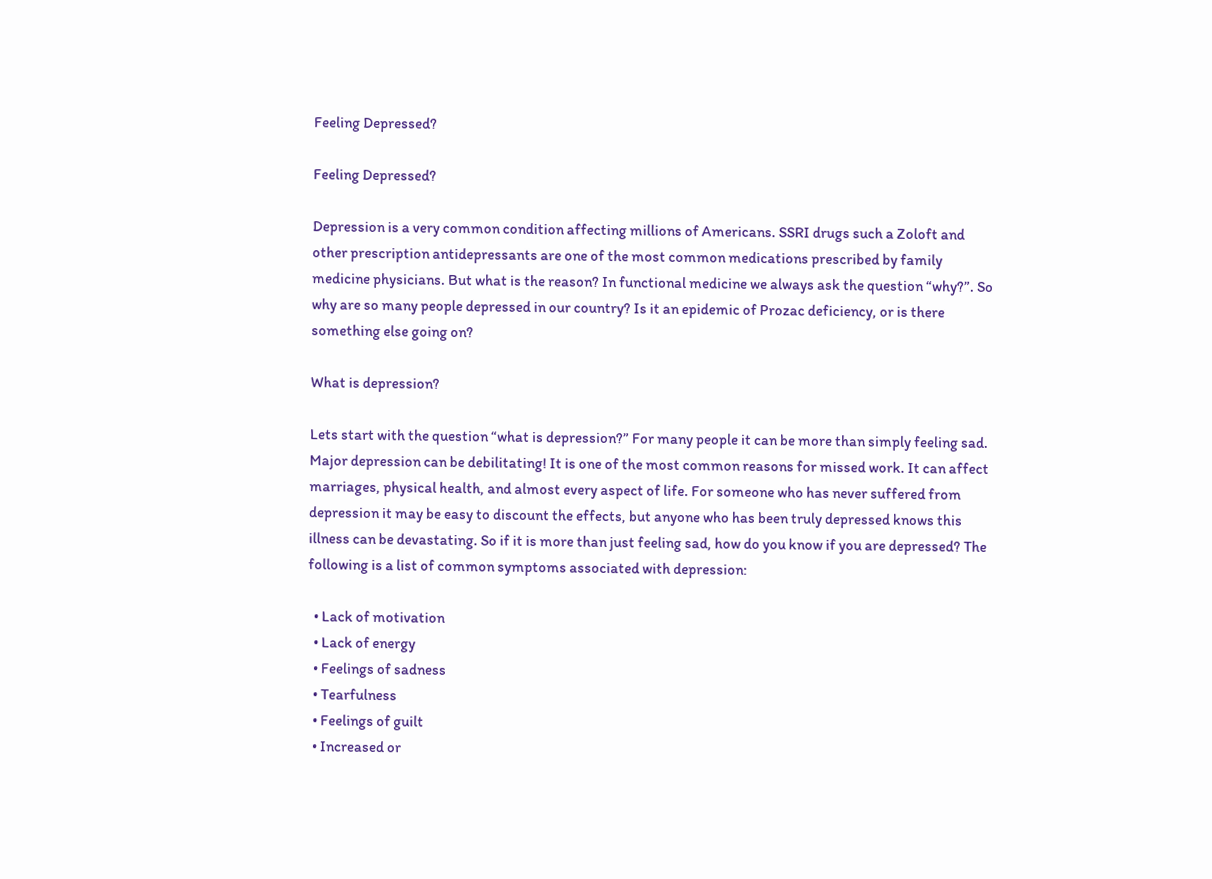Feeling Depressed?

Feeling Depressed?

Depression is a very common condition affecting millions of Americans. SSRI drugs such a Zoloft and other prescription antidepressants are one of the most common medications prescribed by family medicine physicians. But what is the reason? In functional medicine we always ask the question “why?”. So why are so many people depressed in our country? Is it an epidemic of Prozac deficiency, or is there something else going on?

What is depression?

Lets start with the question “what is depression?” For many people it can be more than simply feeling sad. Major depression can be debilitating! It is one of the most common reasons for missed work. It can affect marriages, physical health, and almost every aspect of life. For someone who has never suffered from depression it may be easy to discount the effects, but anyone who has been truly depressed knows this illness can be devastating. So if it is more than just feeling sad, how do you know if you are depressed? The following is a list of common symptoms associated with depression:

  • Lack of motivation
  • Lack of energy
  • Feelings of sadness
  • Tearfulness
  • Feelings of guilt
  • Increased or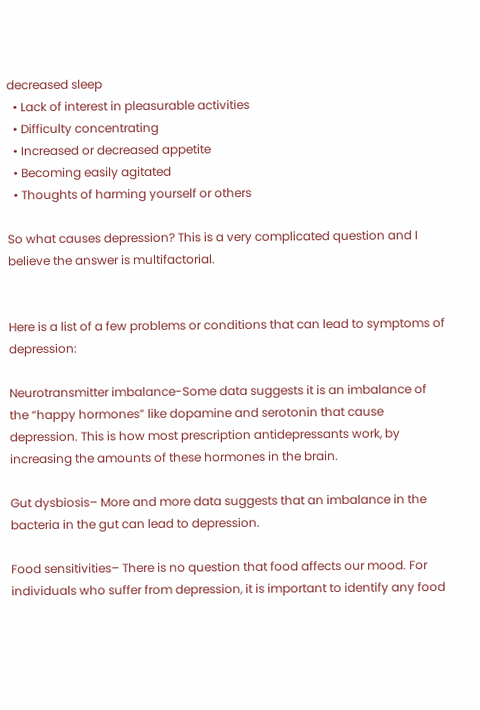decreased sleep
  • Lack of interest in pleasurable activities
  • Difficulty concentrating
  • Increased or decreased appetite
  • Becoming easily agitated
  • Thoughts of harming yourself or others

So what causes depression? This is a very complicated question and I believe the answer is multifactorial.


Here is a list of a few problems or conditions that can lead to symptoms of depression:

Neurotransmitter imbalance-Some data suggests it is an imbalance of the “happy hormones” like dopamine and serotonin that cause depression. This is how most prescription antidepressants work, by increasing the amounts of these hormones in the brain.

Gut dysbiosis– More and more data suggests that an imbalance in the bacteria in the gut can lead to depression.

Food sensitivities– There is no question that food affects our mood. For individuals who suffer from depression, it is important to identify any food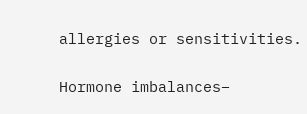allergies or sensitivities.

Hormone imbalances–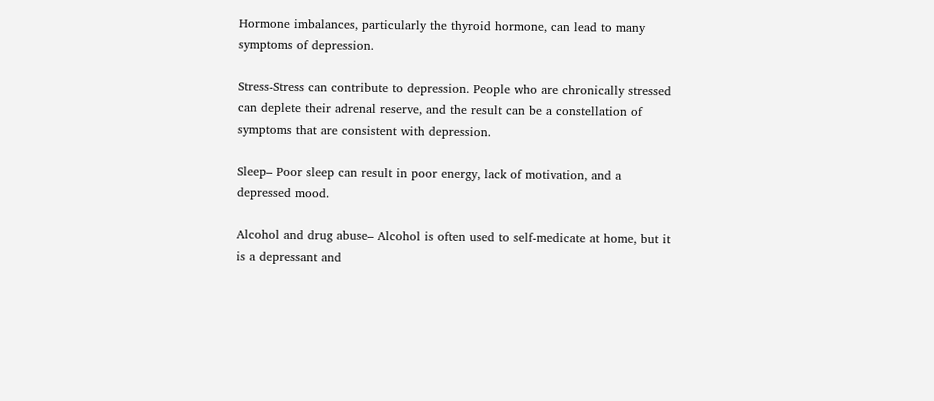Hormone imbalances, particularly the thyroid hormone, can lead to many symptoms of depression.

Stress-Stress can contribute to depression. People who are chronically stressed can deplete their adrenal reserve, and the result can be a constellation of symptoms that are consistent with depression.

Sleep– Poor sleep can result in poor energy, lack of motivation, and a depressed mood.

Alcohol and drug abuse– Alcohol is often used to self-medicate at home, but it is a depressant and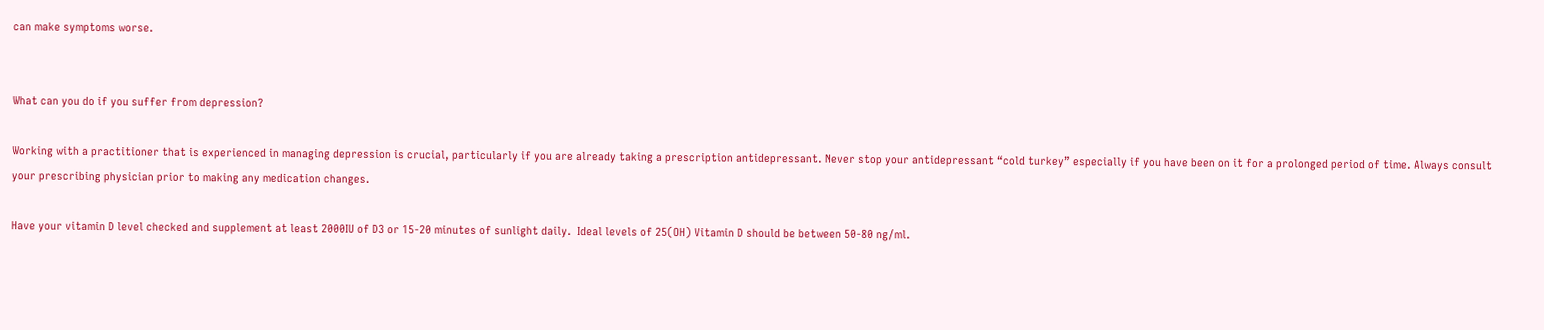can make symptoms worse.


What can you do if you suffer from depression?

Working with a practitioner that is experienced in managing depression is crucial, particularly if you are already taking a prescription antidepressant. Never stop your antidepressant “cold turkey” especially if you have been on it for a prolonged period of time. Always consult your prescribing physician prior to making any medication changes.

Have your vitamin D level checked and supplement at least 2000IU of D3 or 15-20 minutes of sunlight daily.  Ideal levels of 25(OH) Vitamin D should be between 50-80 ng/ml.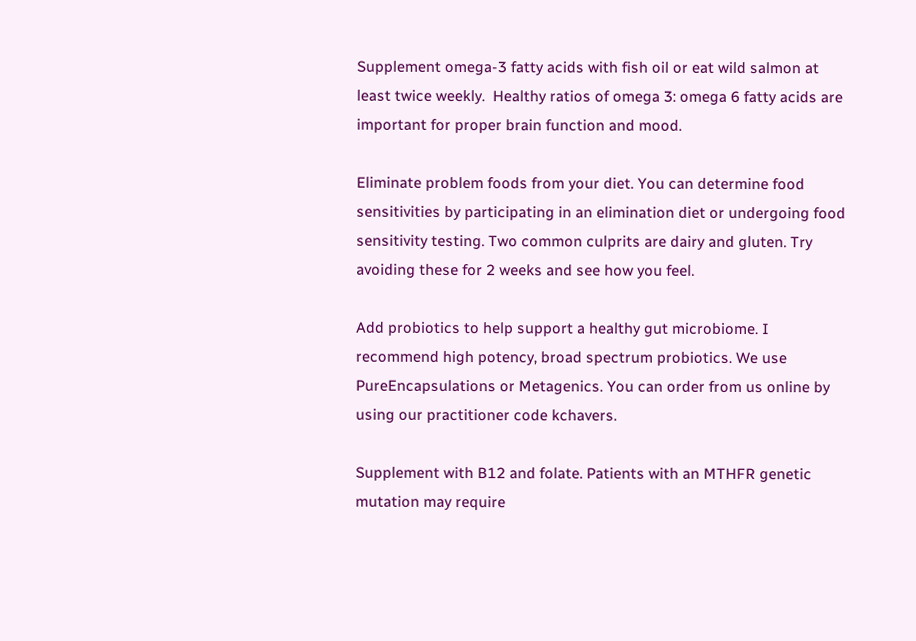Supplement omega-3 fatty acids with fish oil or eat wild salmon at least twice weekly.  Healthy ratios of omega 3: omega 6 fatty acids are important for proper brain function and mood.

Eliminate problem foods from your diet. You can determine food sensitivities by participating in an elimination diet or undergoing food sensitivity testing. Two common culprits are dairy and gluten. Try avoiding these for 2 weeks and see how you feel.

Add probiotics to help support a healthy gut microbiome. I recommend high potency, broad spectrum probiotics. We use PureEncapsulations or Metagenics. You can order from us online by using our practitioner code kchavers.

Supplement with B12 and folate. Patients with an MTHFR genetic mutation may require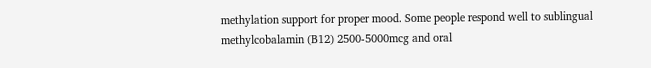methylation support for proper mood. Some people respond well to sublingual methylcobalamin (B12) 2500-5000mcg and oral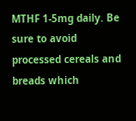MTHF 1-5mg daily. Be sure to avoid processed cereals and breads which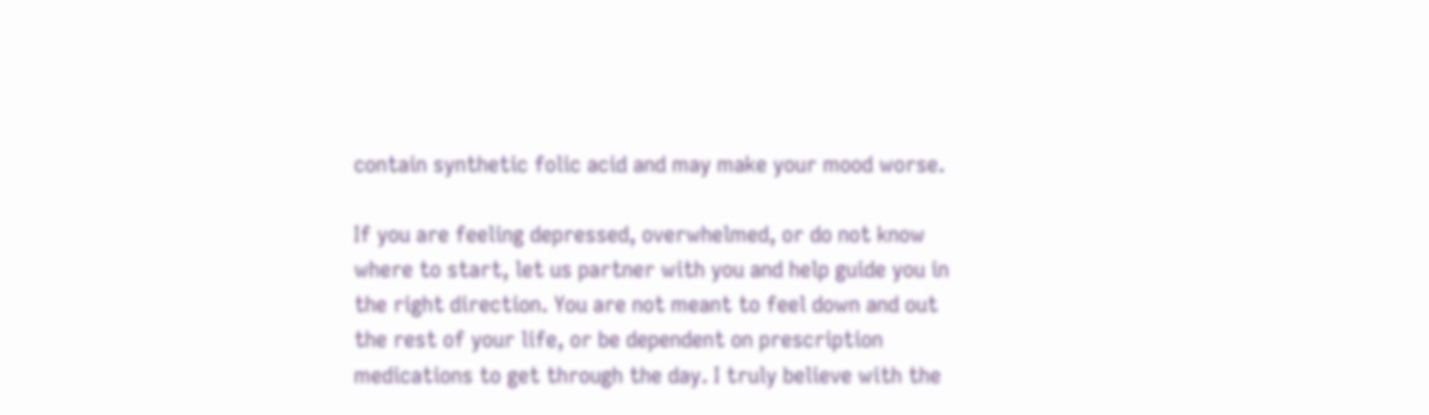contain synthetic folic acid and may make your mood worse.

If you are feeling depressed, overwhelmed, or do not know where to start, let us partner with you and help guide you in the right direction. You are not meant to feel down and out the rest of your life, or be dependent on prescription medications to get through the day. I truly believe with the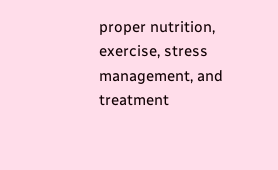proper nutrition, exercise, stress management, and treatment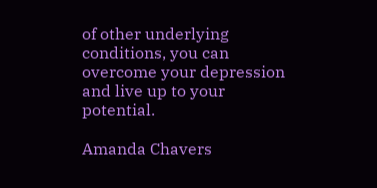of other underlying conditions, you can overcome your depression and live up to your potential.

Amanda Chavers